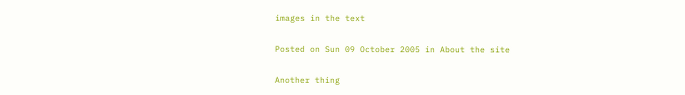images in the text

Posted on Sun 09 October 2005 in About the site

Another thing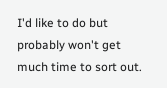I'd like to do but probably won't get much time to sort out.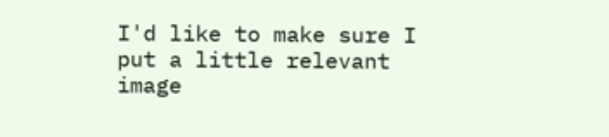I'd like to make sure I put a little relevant image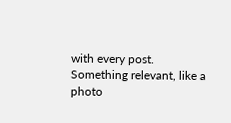with every post. Something relevant, like a photo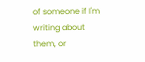of someone if I'm writing about them, or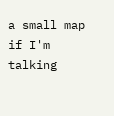a small map if I'm talking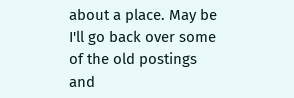about a place. May be I'll go back over some of the old postings and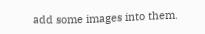add some images into them.